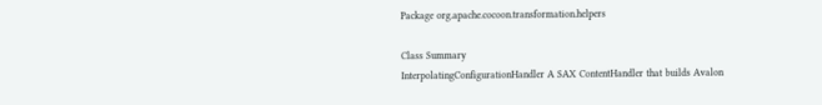Package org.apache.cocoon.transformation.helpers

Class Summary
InterpolatingConfigurationHandler A SAX ContentHandler that builds Avalon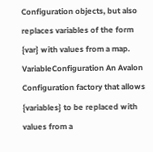Configuration objects, but also replaces variables of the form {var} with values from a map.
VariableConfiguration An Avalon Configuration factory that allows {variables} to be replaced with values from a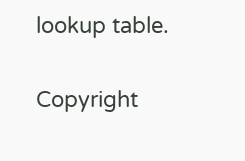lookup table.

Copyright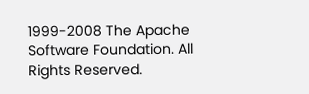1999-2008 The Apache Software Foundation. All Rights Reserved.